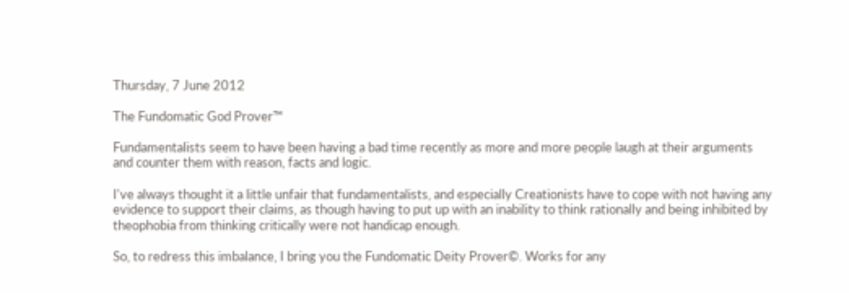Thursday, 7 June 2012

The Fundomatic God Prover™

Fundamentalists seem to have been having a bad time recently as more and more people laugh at their arguments and counter them with reason, facts and logic.

I've always thought it a little unfair that fundamentalists, and especially Creationists have to cope with not having any evidence to support their claims, as though having to put up with an inability to think rationally and being inhibited by theophobia from thinking critically were not handicap enough.

So, to redress this imbalance, I bring you the Fundomatic Deity Prover©. Works for any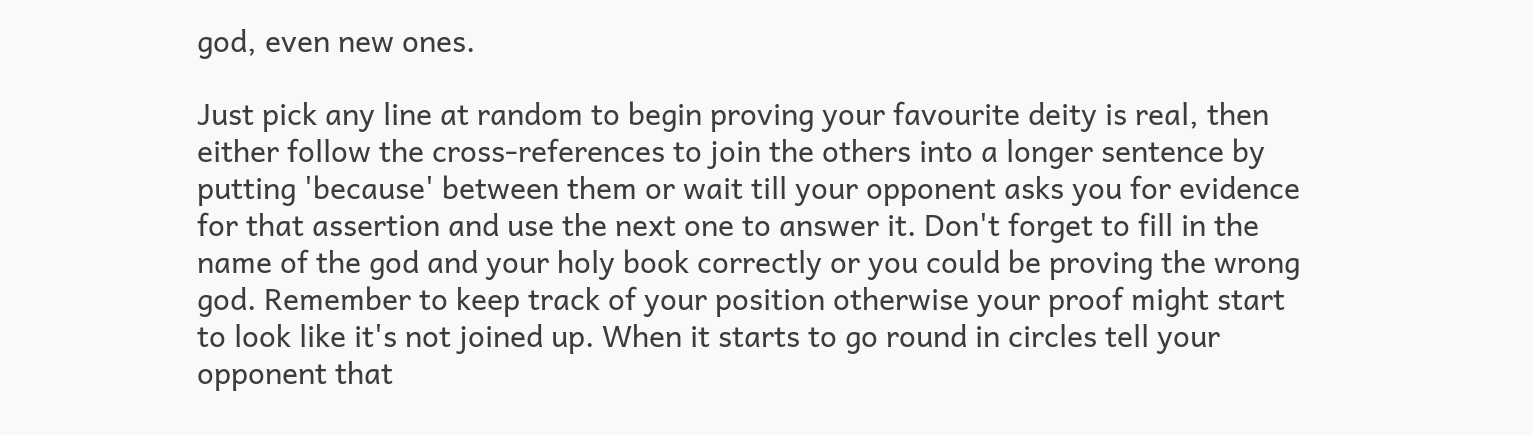god, even new ones.

Just pick any line at random to begin proving your favourite deity is real, then either follow the cross-references to join the others into a longer sentence by putting 'because' between them or wait till your opponent asks you for evidence for that assertion and use the next one to answer it. Don't forget to fill in the name of the god and your holy book correctly or you could be proving the wrong god. Remember to keep track of your position otherwise your proof might start to look like it's not joined up. When it starts to go round in circles tell your opponent that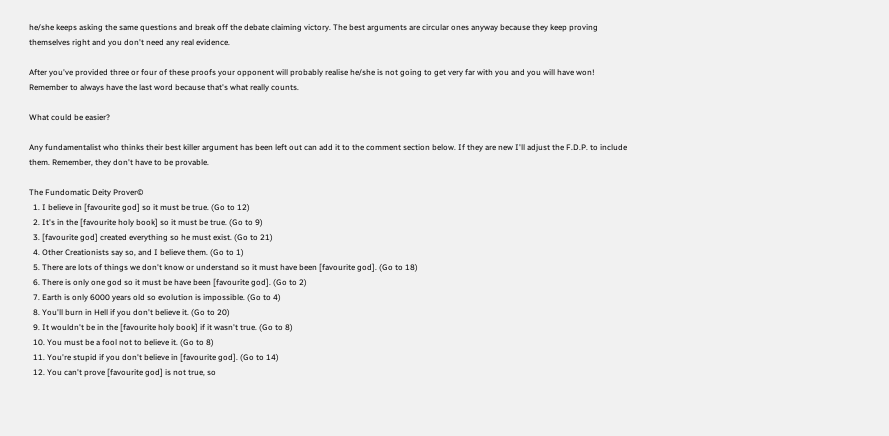he/she keeps asking the same questions and break off the debate claiming victory. The best arguments are circular ones anyway because they keep proving themselves right and you don't need any real evidence.

After you've provided three or four of these proofs your opponent will probably realise he/she is not going to get very far with you and you will have won! Remember to always have the last word because that's what really counts.

What could be easier?

Any fundamentalist who thinks their best killer argument has been left out can add it to the comment section below. If they are new I'll adjust the F.D.P. to include them. Remember, they don't have to be provable.

The Fundomatic Deity Prover©
  1. I believe in [favourite god] so it must be true. (Go to 12)
  2. It's in the [favourite holy book] so it must be true. (Go to 9)
  3. [favourite god] created everything so he must exist. (Go to 21)
  4. Other Creationists say so, and I believe them. (Go to 1)
  5. There are lots of things we don't know or understand so it must have been [favourite god]. (Go to 18)
  6. There is only one god so it must be have been [favourite god]. (Go to 2)
  7. Earth is only 6000 years old so evolution is impossible. (Go to 4)
  8. You'll burn in Hell if you don't believe it. (Go to 20)
  9. It wouldn't be in the [favourite holy book] if it wasn't true. (Go to 8)
  10. You must be a fool not to believe it. (Go to 8)
  11. You're stupid if you don't believe in [favourite god]. (Go to 14)
  12. You can't prove [favourite god] is not true, so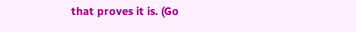that proves it is. (Go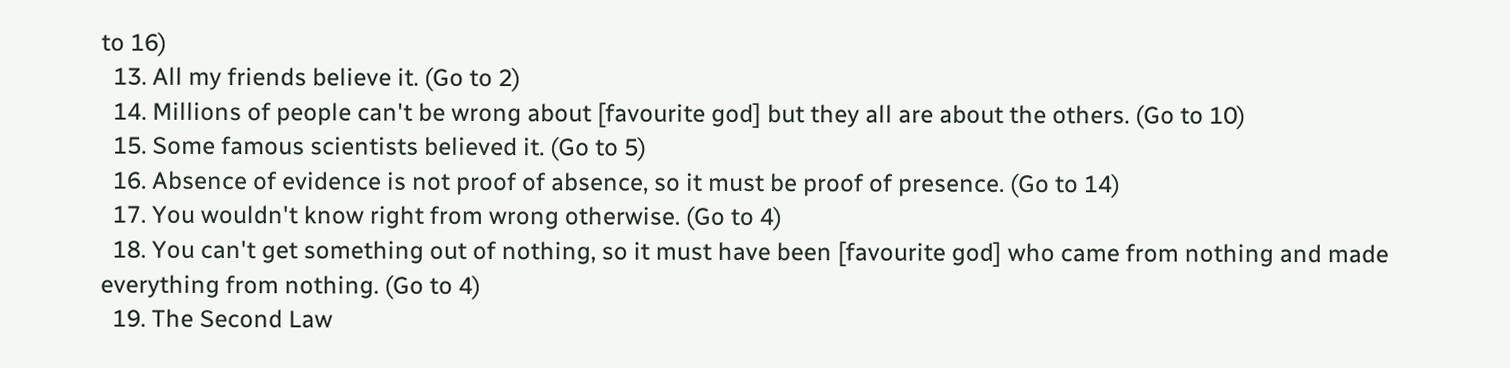to 16)
  13. All my friends believe it. (Go to 2)
  14. Millions of people can't be wrong about [favourite god] but they all are about the others. (Go to 10)
  15. Some famous scientists believed it. (Go to 5)
  16. Absence of evidence is not proof of absence, so it must be proof of presence. (Go to 14)
  17. You wouldn't know right from wrong otherwise. (Go to 4)
  18. You can't get something out of nothing, so it must have been [favourite god] who came from nothing and made everything from nothing. (Go to 4)
  19. The Second Law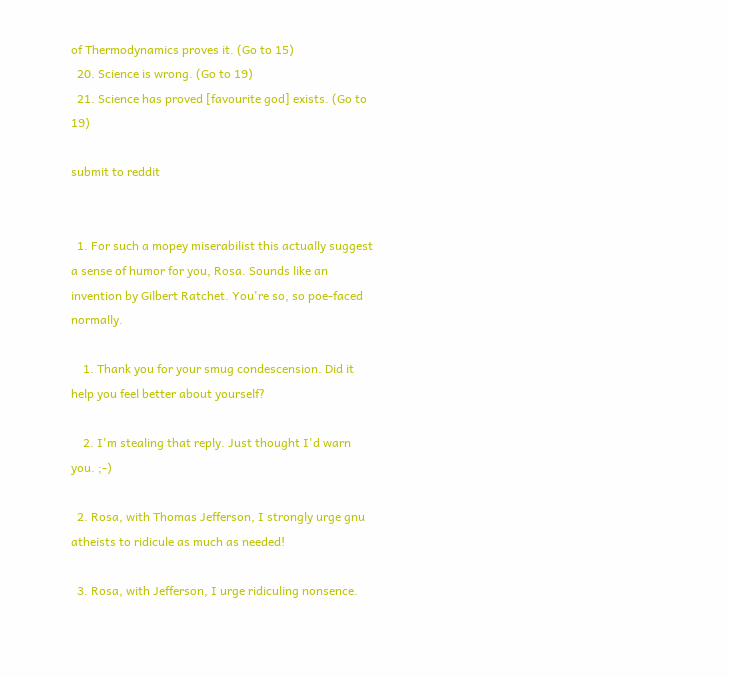of Thermodynamics proves it. (Go to 15)
  20. Science is wrong. (Go to 19)
  21. Science has proved [favourite god] exists. (Go to 19)

submit to reddit


  1. For such a mopey miserabilist this actually suggest a sense of humor for you, Rosa. Sounds like an invention by Gilbert Ratchet. You're so, so poe-faced normally.

    1. Thank you for your smug condescension. Did it help you feel better about yourself?

    2. I'm stealing that reply. Just thought I'd warn you. ;-)

  2. Rosa, with Thomas Jefferson, I strongly urge gnu atheists to ridicule as much as needed!

  3. Rosa, with Jefferson, I urge ridiculing nonsence.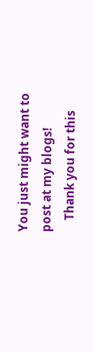You just might want to post at my blogs!
    Thank you for this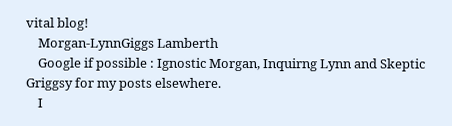vital blog!
    Morgan-LynnGiggs Lamberth
    Google if possible : Ignostic Morgan, Inquirng Lynn and Skeptic Griggsy for my posts elsewhere.
    I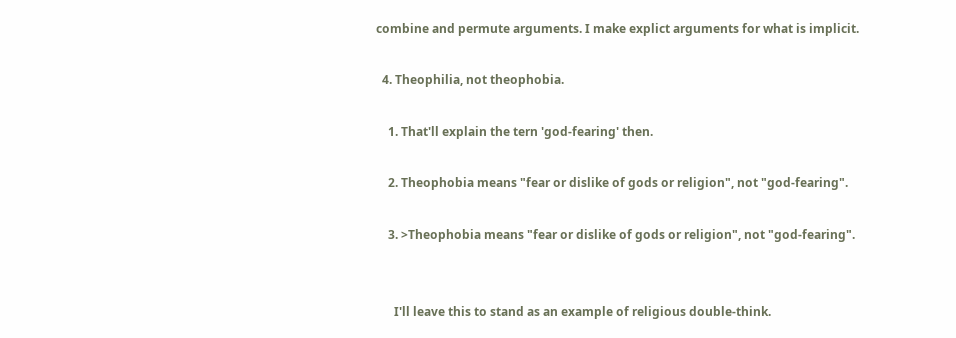combine and permute arguments. I make explict arguments for what is implicit.

  4. Theophilia, not theophobia.

    1. That'll explain the tern 'god-fearing' then.

    2. Theophobia means "fear or dislike of gods or religion", not "god-fearing".

    3. >Theophobia means "fear or dislike of gods or religion", not "god-fearing".


      I'll leave this to stand as an example of religious double-think.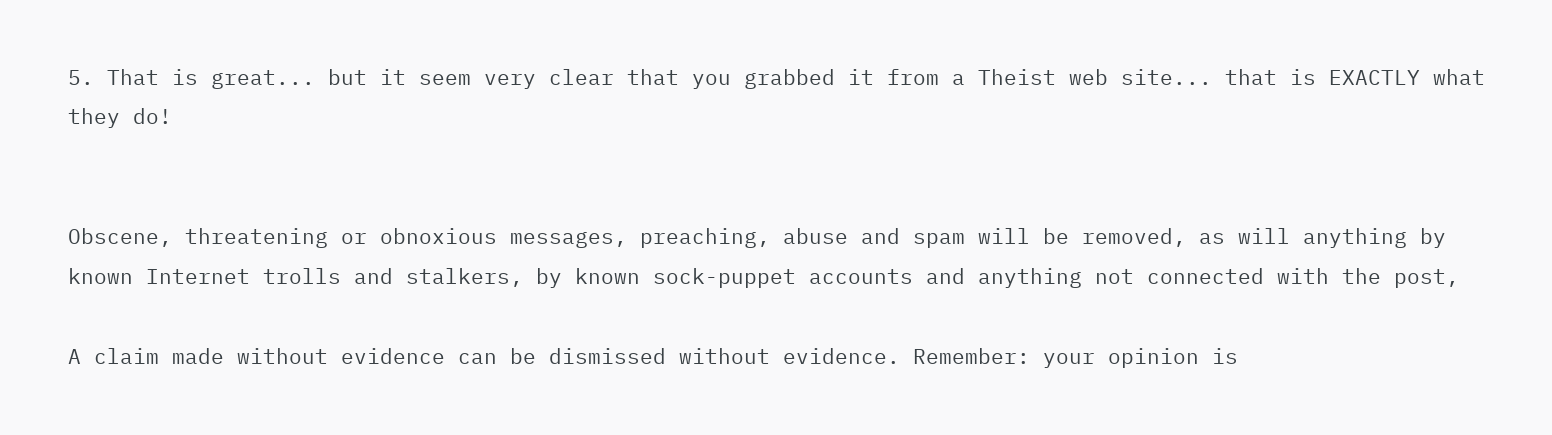5. That is great... but it seem very clear that you grabbed it from a Theist web site... that is EXACTLY what they do!


Obscene, threatening or obnoxious messages, preaching, abuse and spam will be removed, as will anything by known Internet trolls and stalkers, by known sock-puppet accounts and anything not connected with the post,

A claim made without evidence can be dismissed without evidence. Remember: your opinion is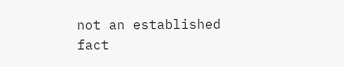not an established fact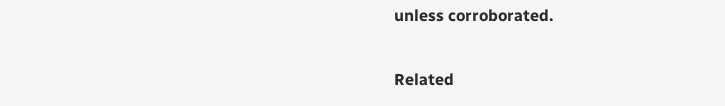unless corroborated.

Related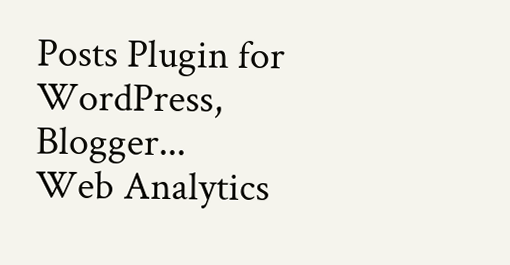Posts Plugin for WordPress, Blogger...
Web Analytics